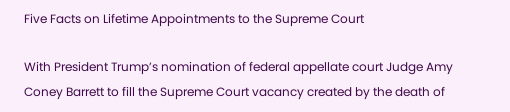Five Facts on Lifetime Appointments to the Supreme Court

With President Trump’s nomination of federal appellate court Judge Amy Coney Barrett to fill the Supreme Court vacancy created by the death of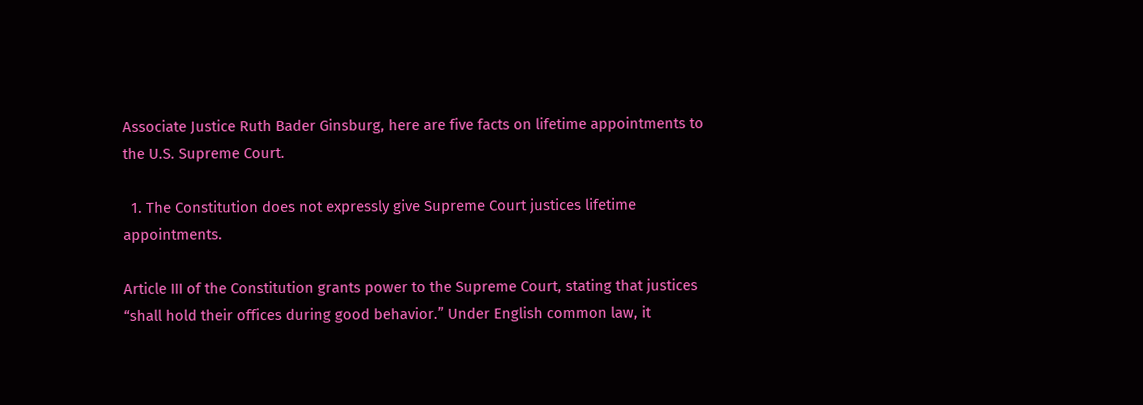Associate Justice Ruth Bader Ginsburg, here are five facts on lifetime appointments to the U.S. Supreme Court.

  1. The Constitution does not expressly give Supreme Court justices lifetime appointments.

Article III of the Constitution grants power to the Supreme Court, stating that justices “shall hold their offices during good behavior.” Under English common law, it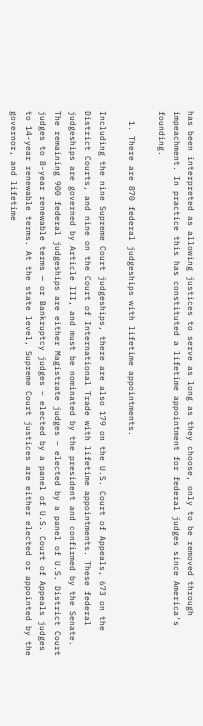has been interpreted as allowing justices to serve as long as they choose, only to be removed through impeachment. In practice this has constituted a lifetime appointment for federal judges since America’s founding.

  1. There are 870 federal judgeships with lifetime appointments.

Including the nine Supreme Court judgeships, there are also 179 on the U.S. Court of Appeals, 673 on the District Courts, and nine on the Court of International Trade with lifetime appointments. These federal judgeships are governed by Article III, and must be nominated by the president and confirmed by the Senate. The remaining 900 federal judgeships are either Magistrate judges – elected by a panel of U.S. District Court judges to 8-year renewable terms — or Bankruptcy judges – elected by a panel of U.S. Court of Appeals judges to 14-year renewable terms. At the state level, Supreme Court justices are either elected or appointed by the governor, and lifetime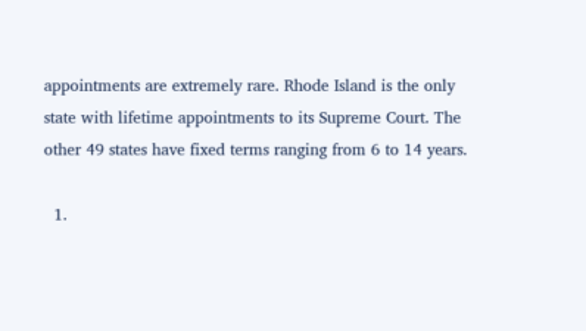appointments are extremely rare. Rhode Island is the only state with lifetime appointments to its Supreme Court. The other 49 states have fixed terms ranging from 6 to 14 years.

  1.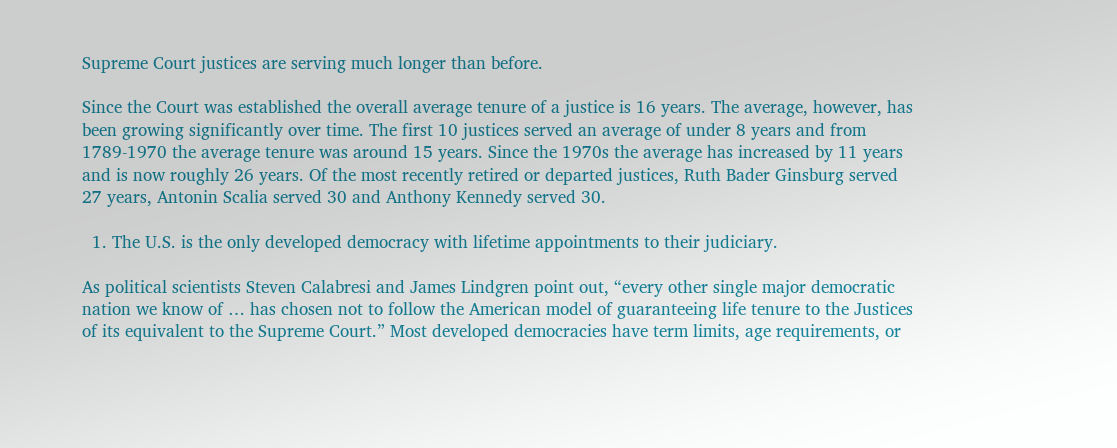Supreme Court justices are serving much longer than before.

Since the Court was established the overall average tenure of a justice is 16 years. The average, however, has been growing significantly over time. The first 10 justices served an average of under 8 years and from 1789-1970 the average tenure was around 15 years. Since the 1970s the average has increased by 11 years and is now roughly 26 years. Of the most recently retired or departed justices, Ruth Bader Ginsburg served 27 years, Antonin Scalia served 30 and Anthony Kennedy served 30.

  1. The U.S. is the only developed democracy with lifetime appointments to their judiciary.

As political scientists Steven Calabresi and James Lindgren point out, “every other single major democratic nation we know of … has chosen not to follow the American model of guaranteeing life tenure to the Justices of its equivalent to the Supreme Court.” Most developed democracies have term limits, age requirements, or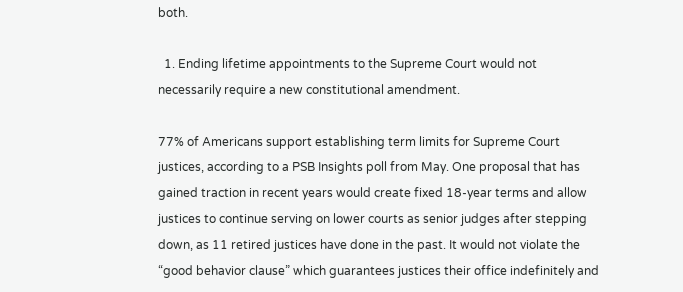both.

  1. Ending lifetime appointments to the Supreme Court would not necessarily require a new constitutional amendment.

77% of Americans support establishing term limits for Supreme Court justices, according to a PSB Insights poll from May. One proposal that has gained traction in recent years would create fixed 18-year terms and allow justices to continue serving on lower courts as senior judges after stepping down, as 11 retired justices have done in the past. It would not violate the “good behavior clause” which guarantees justices their office indefinitely and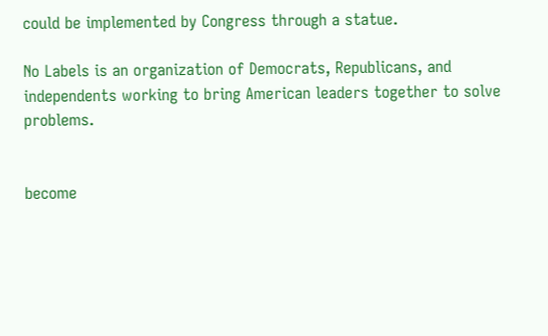could be implemented by Congress through a statue.

No Labels is an organization of Democrats, Republicans, and independents working to bring American leaders together to solve problems.


become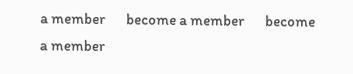a member       become a member       become a member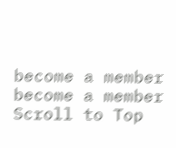become a member       become a member
Scroll to Top